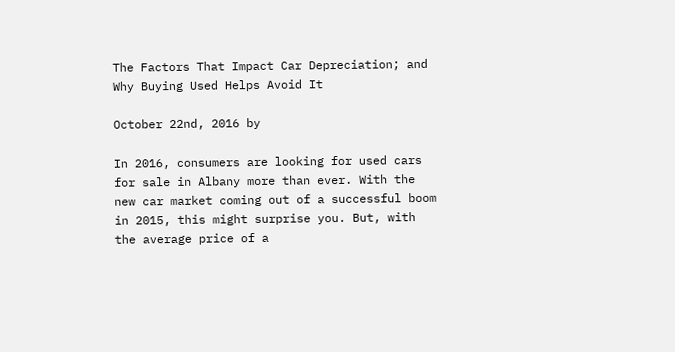The Factors That Impact Car Depreciation; and Why Buying Used Helps Avoid It

October 22nd, 2016 by

In 2016, consumers are looking for used cars for sale in Albany more than ever. With the new car market coming out of a successful boom in 2015, this might surprise you. But, with the average price of a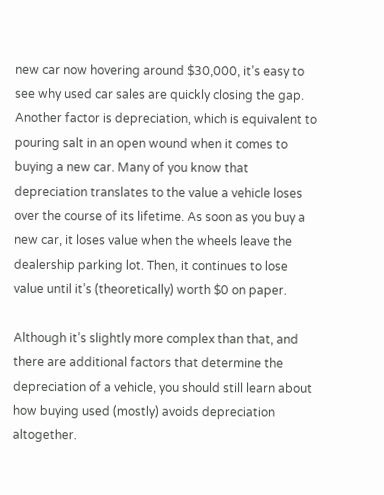new car now hovering around $30,000, it’s easy to see why used car sales are quickly closing the gap. Another factor is depreciation, which is equivalent to pouring salt in an open wound when it comes to buying a new car. Many of you know that depreciation translates to the value a vehicle loses over the course of its lifetime. As soon as you buy a new car, it loses value when the wheels leave the dealership parking lot. Then, it continues to lose value until it’s (theoretically) worth $0 on paper.

Although it’s slightly more complex than that, and there are additional factors that determine the depreciation of a vehicle, you should still learn about how buying used (mostly) avoids depreciation altogether.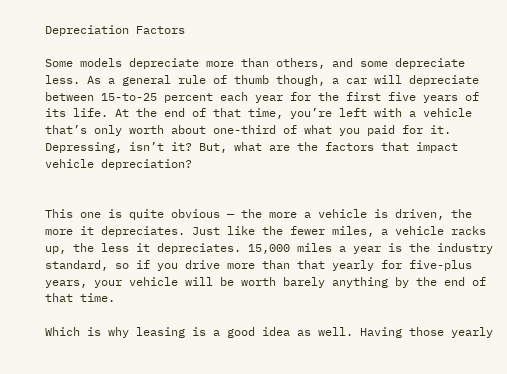Depreciation Factors

Some models depreciate more than others, and some depreciate less. As a general rule of thumb though, a car will depreciate between 15-to-25 percent each year for the first five years of its life. At the end of that time, you’re left with a vehicle that’s only worth about one-third of what you paid for it. Depressing, isn’t it? But, what are the factors that impact vehicle depreciation?


This one is quite obvious — the more a vehicle is driven, the more it depreciates. Just like the fewer miles, a vehicle racks up, the less it depreciates. 15,000 miles a year is the industry standard, so if you drive more than that yearly for five-plus years, your vehicle will be worth barely anything by the end of that time.

Which is why leasing is a good idea as well. Having those yearly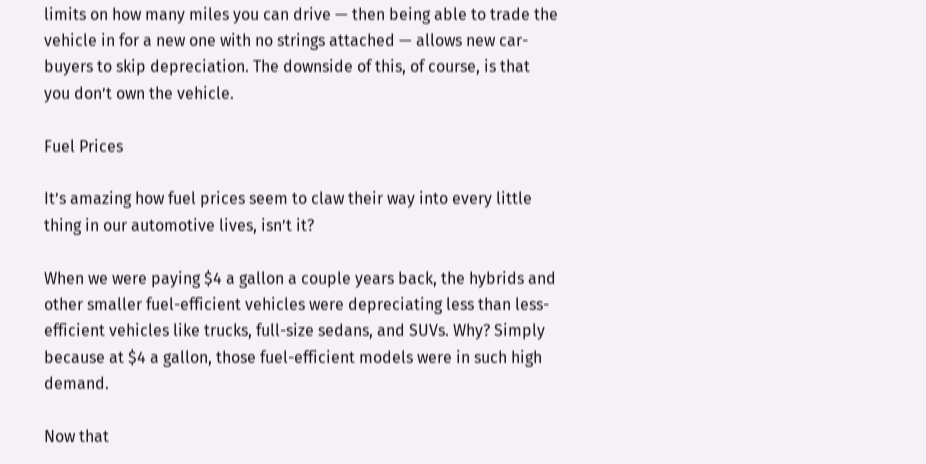limits on how many miles you can drive — then being able to trade the vehicle in for a new one with no strings attached — allows new car-buyers to skip depreciation. The downside of this, of course, is that you don’t own the vehicle.

Fuel Prices

It’s amazing how fuel prices seem to claw their way into every little thing in our automotive lives, isn’t it?

When we were paying $4 a gallon a couple years back, the hybrids and other smaller fuel-efficient vehicles were depreciating less than less-efficient vehicles like trucks, full-size sedans, and SUVs. Why? Simply because at $4 a gallon, those fuel-efficient models were in such high demand.

Now that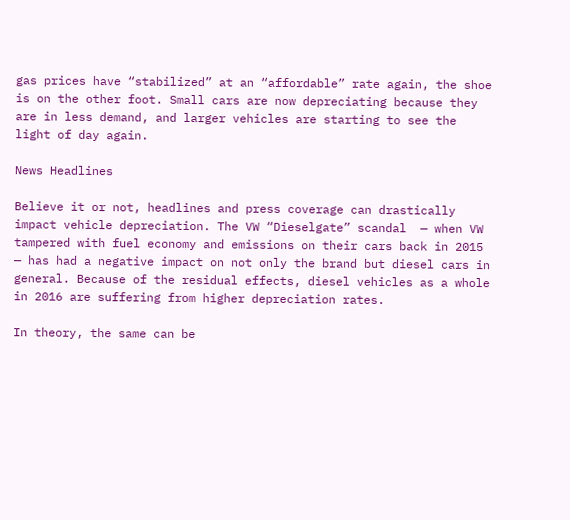gas prices have “stabilized” at an “affordable” rate again, the shoe is on the other foot. Small cars are now depreciating because they are in less demand, and larger vehicles are starting to see the light of day again.

News Headlines

Believe it or not, headlines and press coverage can drastically impact vehicle depreciation. The VW “Dieselgate” scandal  — when VW tampered with fuel economy and emissions on their cars back in 2015 — has had a negative impact on not only the brand but diesel cars in general. Because of the residual effects, diesel vehicles as a whole in 2016 are suffering from higher depreciation rates.

In theory, the same can be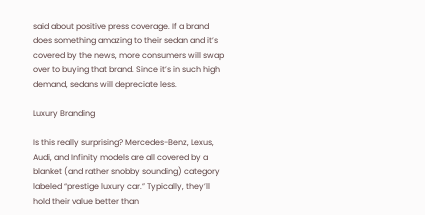said about positive press coverage. If a brand does something amazing to their sedan and it’s covered by the news, more consumers will swap over to buying that brand. Since it’s in such high demand, sedans will depreciate less.

Luxury Branding

Is this really surprising? Mercedes-Benz, Lexus, Audi, and Infinity models are all covered by a blanket (and rather snobby sounding) category labeled “prestige luxury car.” Typically, they’ll hold their value better than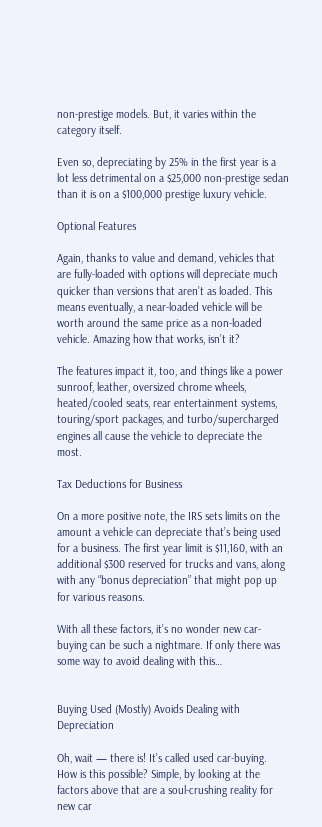non-prestige models. But, it varies within the category itself.

Even so, depreciating by 25% in the first year is a lot less detrimental on a $25,000 non-prestige sedan than it is on a $100,000 prestige luxury vehicle.

Optional Features

Again, thanks to value and demand, vehicles that are fully-loaded with options will depreciate much quicker than versions that aren’t as loaded. This means eventually, a near-loaded vehicle will be worth around the same price as a non-loaded vehicle. Amazing how that works, isn’t it?

The features impact it, too, and things like a power sunroof, leather, oversized chrome wheels, heated/cooled seats, rear entertainment systems, touring/sport packages, and turbo/supercharged engines all cause the vehicle to depreciate the most.

Tax Deductions for Business

On a more positive note, the IRS sets limits on the amount a vehicle can depreciate that’s being used for a business. The first year limit is $11,160, with an additional $300 reserved for trucks and vans, along with any “bonus depreciation” that might pop up for various reasons.

With all these factors, it’s no wonder new car-buying can be such a nightmare. If only there was some way to avoid dealing with this…


Buying Used (Mostly) Avoids Dealing with Depreciation

Oh, wait — there is! It’s called used car-buying. How is this possible? Simple, by looking at the factors above that are a soul-crushing reality for new car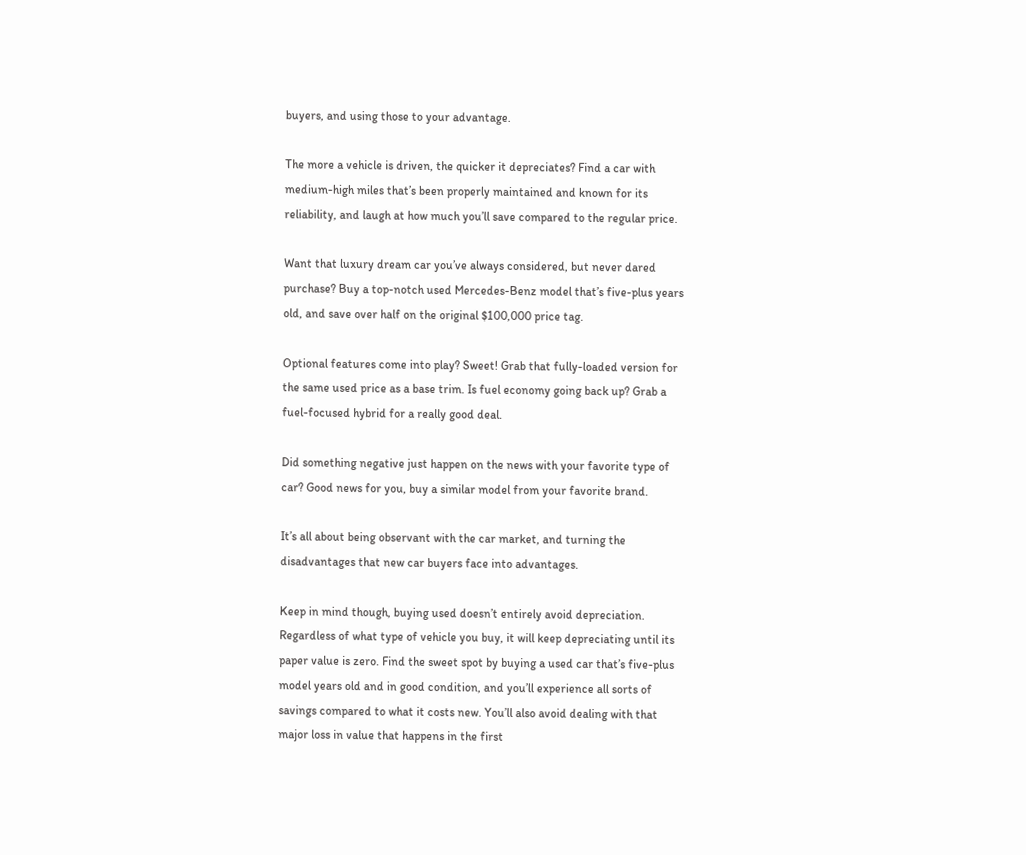buyers, and using those to your advantage.

The more a vehicle is driven, the quicker it depreciates? Find a car with medium-high miles that’s been properly maintained and known for its reliability, and laugh at how much you’ll save compared to the regular price.

Want that luxury dream car you’ve always considered, but never dared purchase? Buy a top-notch used Mercedes-Benz model that’s five-plus years old, and save over half on the original $100,000 price tag.

Optional features come into play? Sweet! Grab that fully-loaded version for the same used price as a base trim. Is fuel economy going back up? Grab a fuel-focused hybrid for a really good deal.

Did something negative just happen on the news with your favorite type of car? Good news for you, buy a similar model from your favorite brand.

It’s all about being observant with the car market, and turning the disadvantages that new car buyers face into advantages.

Keep in mind though, buying used doesn’t entirely avoid depreciation. Regardless of what type of vehicle you buy, it will keep depreciating until its paper value is zero. Find the sweet spot by buying a used car that’s five-plus model years old and in good condition, and you’ll experience all sorts of savings compared to what it costs new. You’ll also avoid dealing with that major loss in value that happens in the first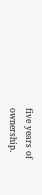five years of ownership.